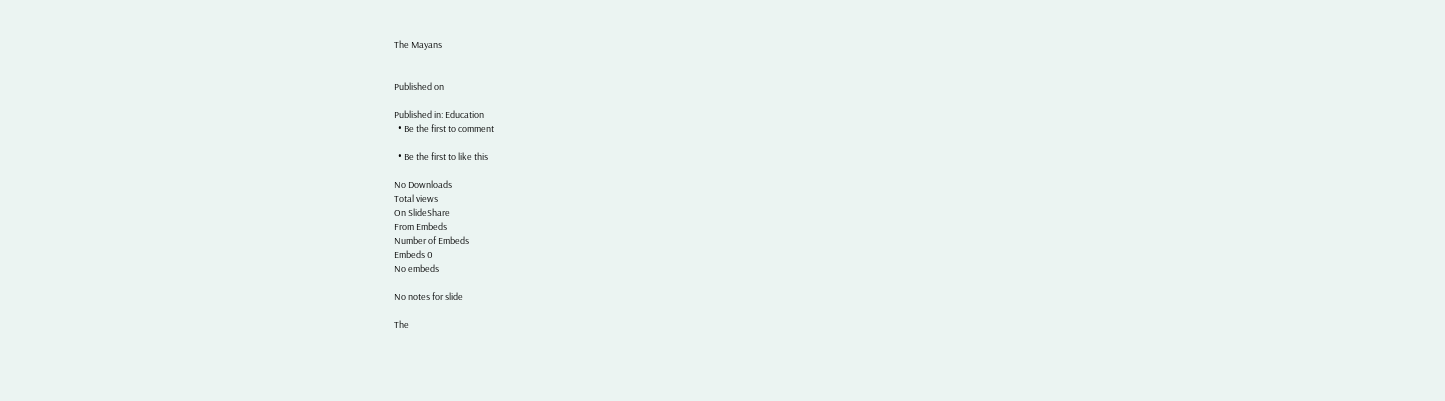The Mayans


Published on

Published in: Education
  • Be the first to comment

  • Be the first to like this

No Downloads
Total views
On SlideShare
From Embeds
Number of Embeds
Embeds 0
No embeds

No notes for slide

The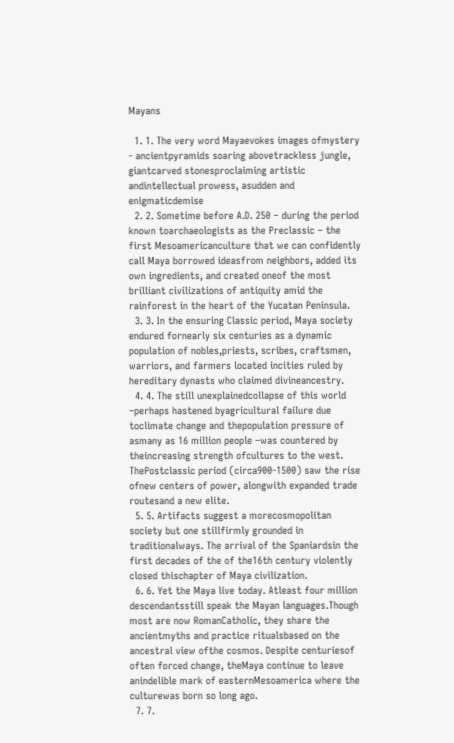Mayans

  1. 1. The very word Mayaevokes images ofmystery - ancientpyramids soaring abovetrackless jungle, giantcarved stonesproclaiming artistic andintellectual prowess, asudden and enigmaticdemise
  2. 2. Sometime before A.D. 250 – during the period known toarchaeologists as the Preclassic – the first Mesoamericanculture that we can confidently call Maya borrowed ideasfrom neighbors, added its own ingredients, and created oneof the most brilliant civilizations of antiquity amid the rainforest in the heart of the Yucatan Peninsula.
  3. 3. In the ensuring Classic period, Maya society endured fornearly six centuries as a dynamic population of nobles,priests, scribes, craftsmen, warriors, and farmers located incities ruled by hereditary dynasts who claimed divineancestry.
  4. 4. The still unexplainedcollapse of this world –perhaps hastened byagricultural failure due toclimate change and thepopulation pressure of asmany as 16 million people –was countered by theincreasing strength ofcultures to the west. ThePostclassic period (circa900-1500) saw the rise ofnew centers of power, alongwith expanded trade routesand a new elite.
  5. 5. Artifacts suggest a morecosmopolitan society but one stillfirmly grounded in traditionalways. The arrival of the Spaniardsin the first decades of the of the16th century violently closed thischapter of Maya civilization.
  6. 6. Yet the Maya live today. Atleast four million descendantsstill speak the Mayan languages.Though most are now RomanCatholic, they share the ancientmyths and practice ritualsbased on the ancestral view ofthe cosmos. Despite centuriesof often forced change, theMaya continue to leave anindelible mark of easternMesoamerica where the culturewas born so long ago.
  7. 7.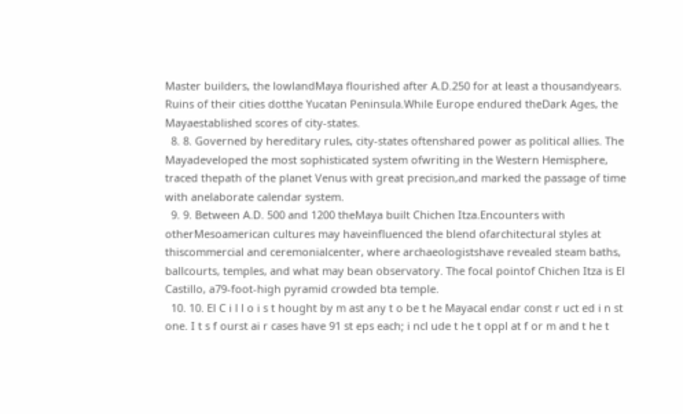Master builders, the lowlandMaya flourished after A.D.250 for at least a thousandyears. Ruins of their cities dotthe Yucatan Peninsula.While Europe endured theDark Ages, the Mayaestablished scores of city-states.
  8. 8. Governed by hereditary rules, city-states oftenshared power as political allies. The Mayadeveloped the most sophisticated system ofwriting in the Western Hemisphere, traced thepath of the planet Venus with great precision,and marked the passage of time with anelaborate calendar system.
  9. 9. Between A.D. 500 and 1200 theMaya built Chichen Itza.Encounters with otherMesoamerican cultures may haveinfluenced the blend ofarchitectural styles at thiscommercial and ceremonialcenter, where archaeologistshave revealed steam baths, ballcourts, temples, and what may bean observatory. The focal pointof Chichen Itza is El Castillo, a79-foot-high pyramid crowded bta temple.
  10. 10. El C i l l o i s t hought by m ast any t o be t he Mayacal endar const r uct ed i n st one. I t s f ourst ai r cases have 91 st eps each; i ncl ude t he t oppl at f or m and t he t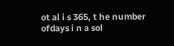ot al i s 365, t he number ofdays i n a sol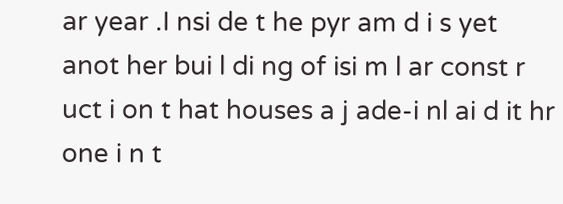ar year .I nsi de t he pyr am d i s yet anot her bui l di ng of isi m l ar const r uct i on t hat houses a j ade-i nl ai d it hr one i n t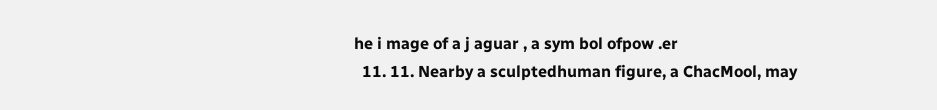he i mage of a j aguar , a sym bol ofpow .er
  11. 11. Nearby a sculptedhuman figure, a ChacMool, may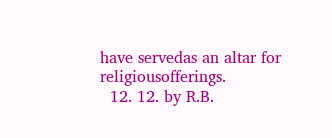have servedas an altar for religiousofferings.
  12. 12. by R.B.